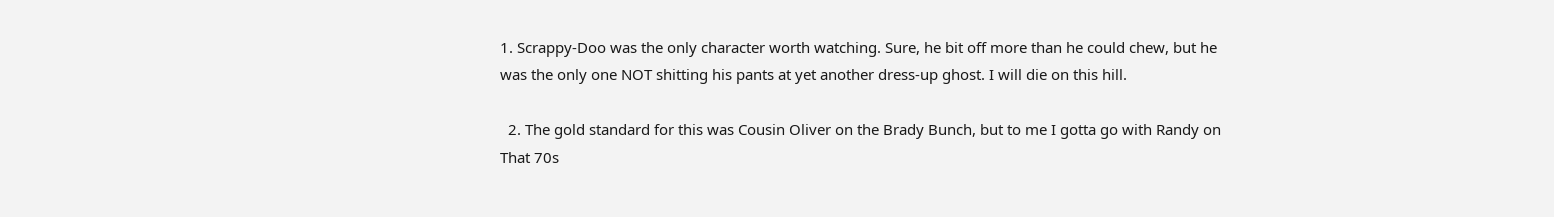1. Scrappy-Doo was the only character worth watching. Sure, he bit off more than he could chew, but he was the only one NOT shitting his pants at yet another dress-up ghost. I will die on this hill.

  2. The gold standard for this was Cousin Oliver on the Brady Bunch, but to me I gotta go with Randy on That 70s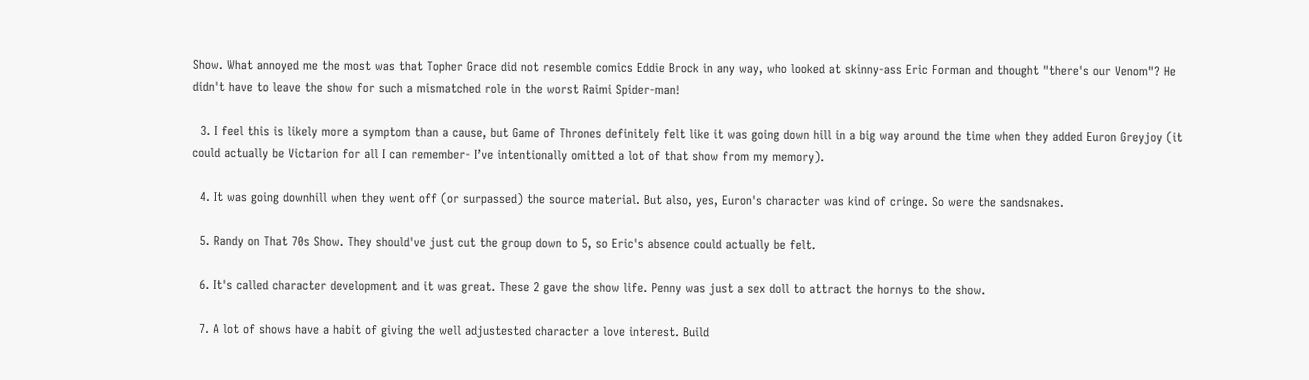Show. What annoyed me the most was that Topher Grace did not resemble comics Eddie Brock in any way, who looked at skinny-ass Eric Forman and thought "there's our Venom"? He didn't have to leave the show for such a mismatched role in the worst Raimi Spider-man!

  3. I feel this is likely more a symptom than a cause, but Game of Thrones definitely felt like it was going down hill in a big way around the time when they added Euron Greyjoy (it could actually be Victarion for all I can remember- I’ve intentionally omitted a lot of that show from my memory).

  4. It was going downhill when they went off (or surpassed) the source material. But also, yes, Euron's character was kind of cringe. So were the sandsnakes.

  5. Randy on That 70s Show. They should've just cut the group down to 5, so Eric's absence could actually be felt.

  6. It's called character development and it was great. These 2 gave the show life. Penny was just a sex doll to attract the hornys to the show.

  7. A lot of shows have a habit of giving the well adjustested character a love interest. Build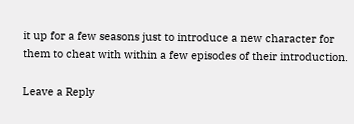it up for a few seasons just to introduce a new character for them to cheat with within a few episodes of their introduction.

Leave a Reply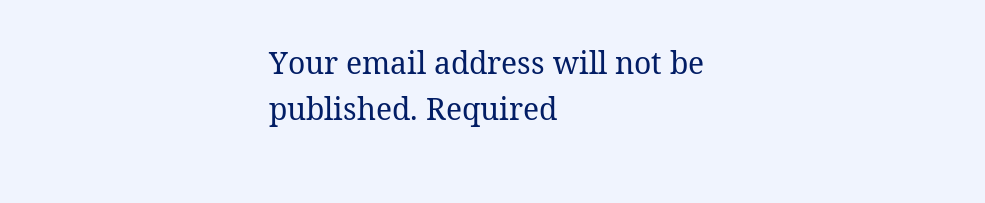Your email address will not be published. Required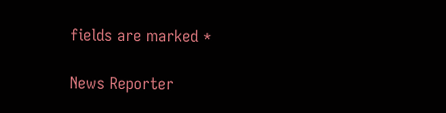fields are marked *

News Reporter